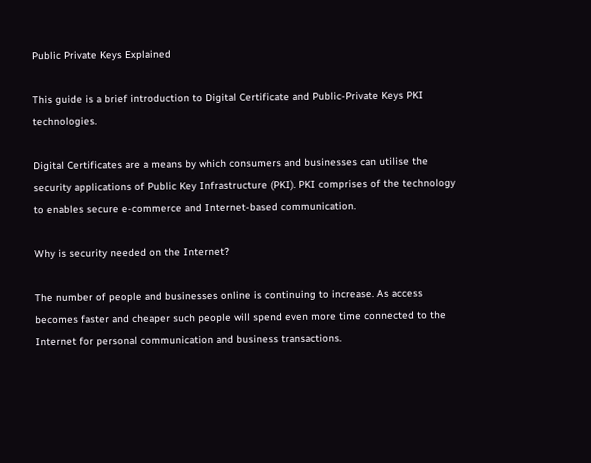Public Private Keys Explained

This guide is a brief introduction to Digital Certificate and Public-Private Keys PKI technologies.

Digital Certificates are a means by which consumers and businesses can utilise the security applications of Public Key Infrastructure (PKI). PKI comprises of the technology to enables secure e-commerce and Internet-based communication.

Why is security needed on the Internet?

The number of people and businesses online is continuing to increase. As access becomes faster and cheaper such people will spend even more time connected to the Internet for personal communication and business transactions.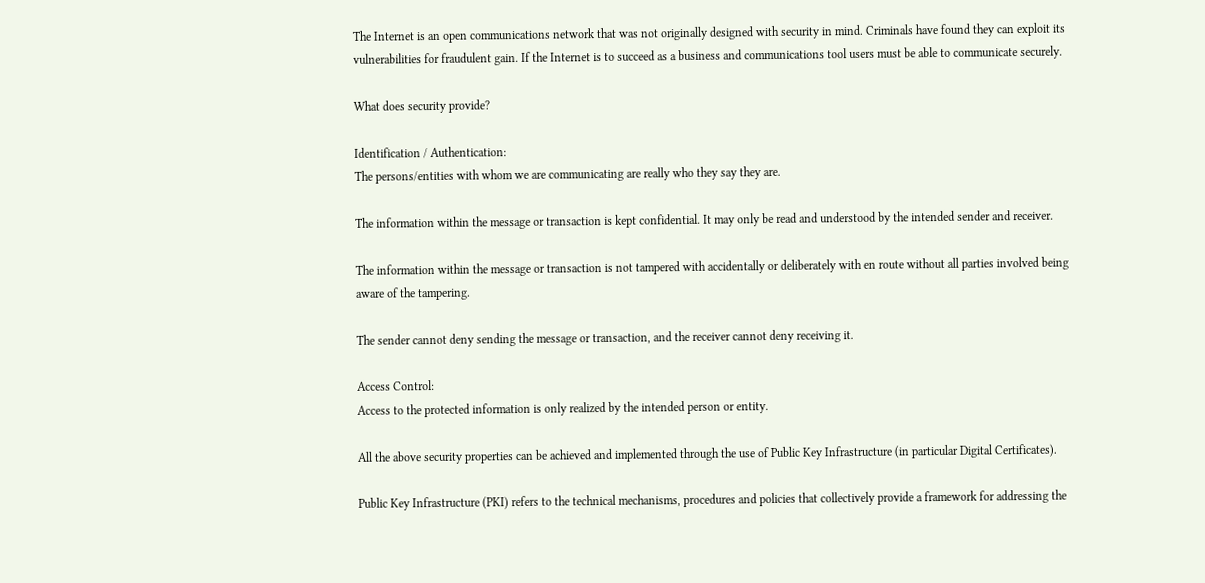The Internet is an open communications network that was not originally designed with security in mind. Criminals have found they can exploit its vulnerabilities for fraudulent gain. If the Internet is to succeed as a business and communications tool users must be able to communicate securely.

What does security provide?

Identification / Authentication:
The persons/entities with whom we are communicating are really who they say they are.

The information within the message or transaction is kept confidential. It may only be read and understood by the intended sender and receiver.

The information within the message or transaction is not tampered with accidentally or deliberately with en route without all parties involved being aware of the tampering.

The sender cannot deny sending the message or transaction, and the receiver cannot deny receiving it.

Access Control:
Access to the protected information is only realized by the intended person or entity.

All the above security properties can be achieved and implemented through the use of Public Key Infrastructure (in particular Digital Certificates).

Public Key Infrastructure (PKI) refers to the technical mechanisms, procedures and policies that collectively provide a framework for addressing the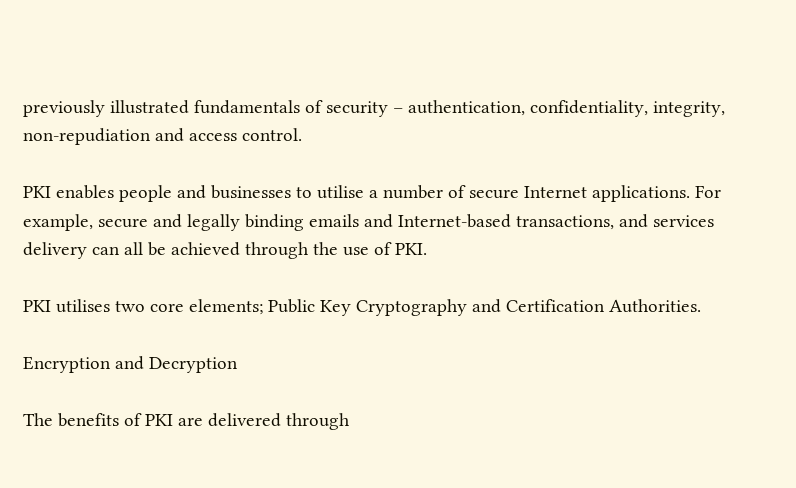previously illustrated fundamentals of security – authentication, confidentiality, integrity, non-repudiation and access control.

PKI enables people and businesses to utilise a number of secure Internet applications. For example, secure and legally binding emails and Internet-based transactions, and services delivery can all be achieved through the use of PKI.

PKI utilises two core elements; Public Key Cryptography and Certification Authorities.

Encryption and Decryption

The benefits of PKI are delivered through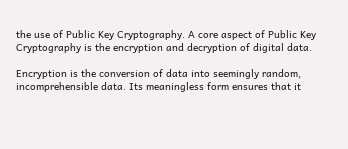the use of Public Key Cryptography. A core aspect of Public Key Cryptography is the encryption and decryption of digital data.

Encryption is the conversion of data into seemingly random, incomprehensible data. Its meaningless form ensures that it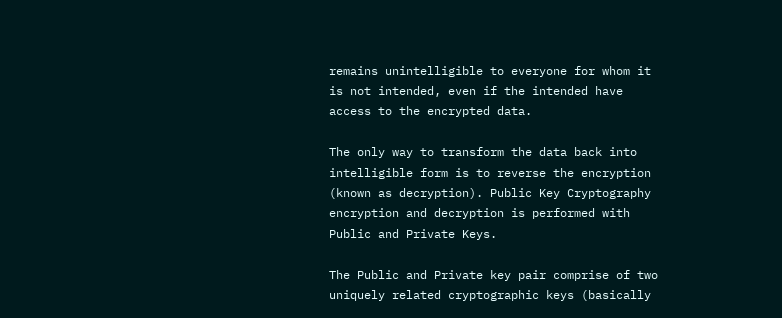remains unintelligible to everyone for whom it is not intended, even if the intended have access to the encrypted data.

The only way to transform the data back into intelligible form is to reverse the encryption (known as decryption). Public Key Cryptography encryption and decryption is performed with Public and Private Keys.

The Public and Private key pair comprise of two uniquely related cryptographic keys (basically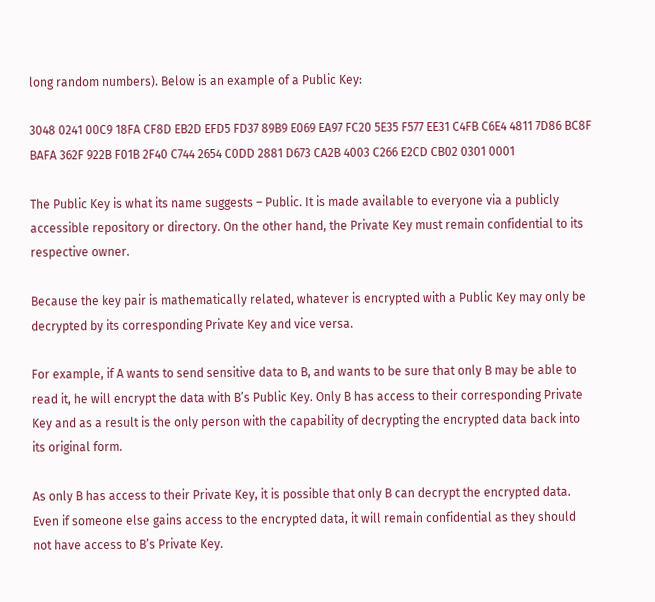long random numbers). Below is an example of a Public Key:

3048 0241 00C9 18FA CF8D EB2D EFD5 FD37 89B9 E069 EA97 FC20 5E35 F577 EE31 C4FB C6E4 4811 7D86 BC8F BAFA 362F 922B F01B 2F40 C744 2654 C0DD 2881 D673 CA2B 4003 C266 E2CD CB02 0301 0001

The Public Key is what its name suggests – Public. It is made available to everyone via a publicly accessible repository or directory. On the other hand, the Private Key must remain confidential to its respective owner.

Because the key pair is mathematically related, whatever is encrypted with a Public Key may only be decrypted by its corresponding Private Key and vice versa.

For example, if A wants to send sensitive data to B, and wants to be sure that only B may be able to read it, he will encrypt the data with B’s Public Key. Only B has access to their corresponding Private Key and as a result is the only person with the capability of decrypting the encrypted data back into its original form.

As only B has access to their Private Key, it is possible that only B can decrypt the encrypted data. Even if someone else gains access to the encrypted data, it will remain confidential as they should not have access to B’s Private Key.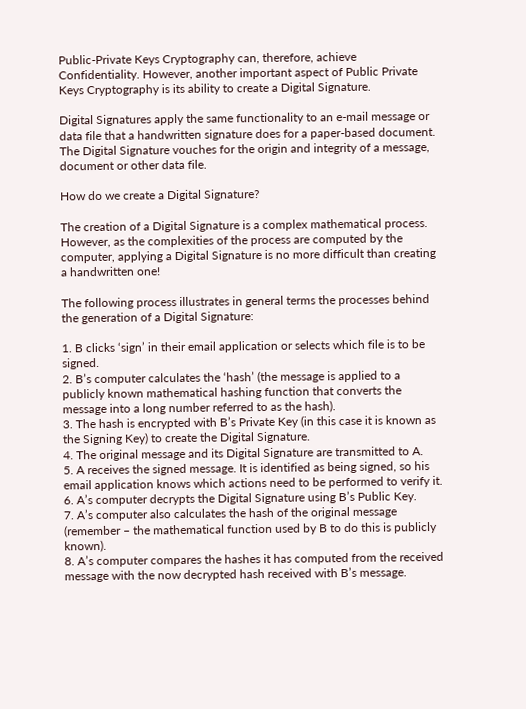Public-Private Keys Cryptography can, therefore, achieve Confidentiality. However, another important aspect of Public Private Keys Cryptography is its ability to create a Digital Signature.

Digital Signatures apply the same functionality to an e-mail message or data file that a handwritten signature does for a paper-based document. The Digital Signature vouches for the origin and integrity of a message, document or other data file.

How do we create a Digital Signature?

The creation of a Digital Signature is a complex mathematical process. However, as the complexities of the process are computed by the computer, applying a Digital Signature is no more difficult than creating a handwritten one!

The following process illustrates in general terms the processes behind the generation of a Digital Signature:

1. B clicks ‘sign’ in their email application or selects which file is to be signed.
2. B’s computer calculates the ‘hash’ (the message is applied to a publicly known mathematical hashing function that converts the message into a long number referred to as the hash).
3. The hash is encrypted with B’s Private Key (in this case it is known as the Signing Key) to create the Digital Signature.
4. The original message and its Digital Signature are transmitted to A.
5. A receives the signed message. It is identified as being signed, so his email application knows which actions need to be performed to verify it.
6. A’s computer decrypts the Digital Signature using B’s Public Key.
7. A’s computer also calculates the hash of the original message (remember – the mathematical function used by B to do this is publicly known).
8. A’s computer compares the hashes it has computed from the received message with the now decrypted hash received with B’s message.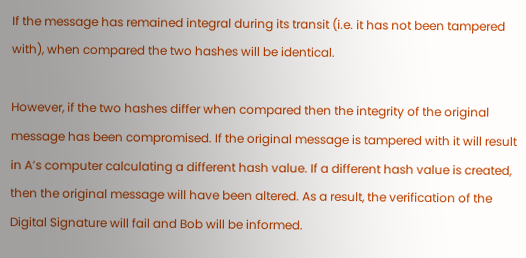If the message has remained integral during its transit (i.e. it has not been tampered with), when compared the two hashes will be identical.

However, if the two hashes differ when compared then the integrity of the original message has been compromised. If the original message is tampered with it will result in A’s computer calculating a different hash value. If a different hash value is created, then the original message will have been altered. As a result, the verification of the Digital Signature will fail and Bob will be informed.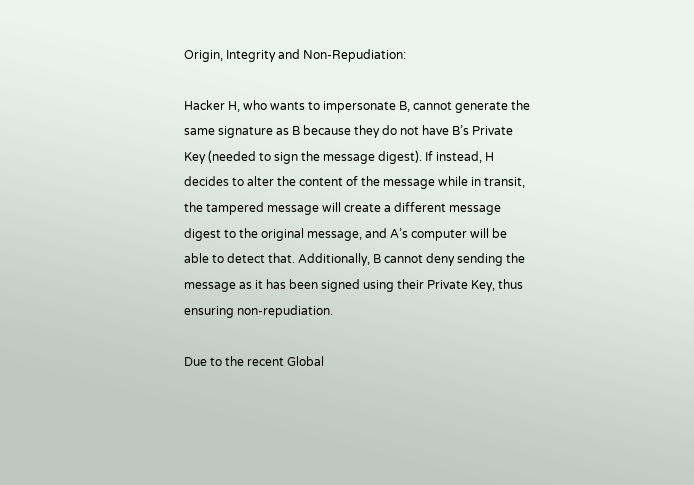Origin, Integrity and Non-Repudiation:

Hacker H, who wants to impersonate B, cannot generate the same signature as B because they do not have B’s Private Key (needed to sign the message digest). If instead, H decides to alter the content of the message while in transit, the tampered message will create a different message digest to the original message, and A’s computer will be able to detect that. Additionally, B cannot deny sending the message as it has been signed using their Private Key, thus ensuring non-repudiation.

Due to the recent Global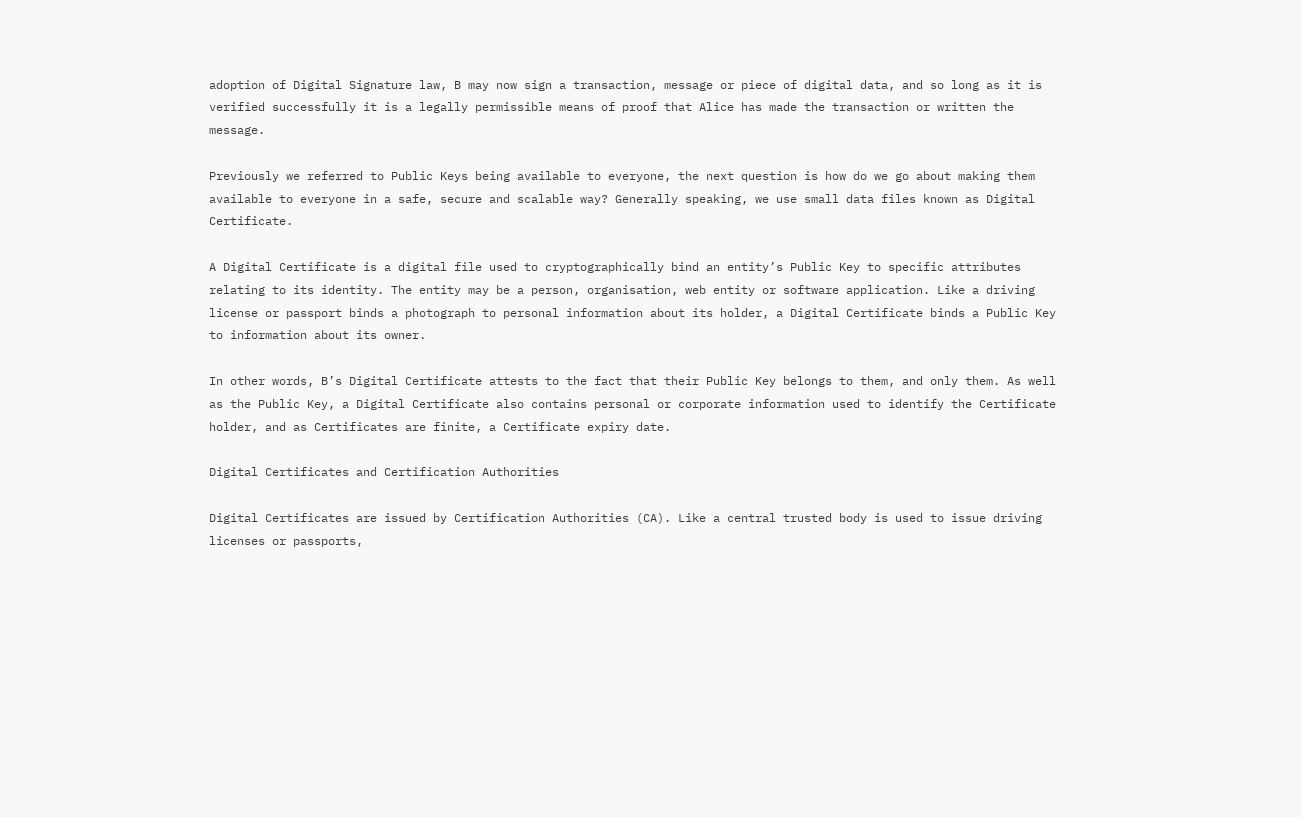adoption of Digital Signature law, B may now sign a transaction, message or piece of digital data, and so long as it is verified successfully it is a legally permissible means of proof that Alice has made the transaction or written the message.

Previously we referred to Public Keys being available to everyone, the next question is how do we go about making them available to everyone in a safe, secure and scalable way? Generally speaking, we use small data files known as Digital Certificate.

A Digital Certificate is a digital file used to cryptographically bind an entity’s Public Key to specific attributes relating to its identity. The entity may be a person, organisation, web entity or software application. Like a driving license or passport binds a photograph to personal information about its holder, a Digital Certificate binds a Public Key to information about its owner.

In other words, B’s Digital Certificate attests to the fact that their Public Key belongs to them, and only them. As well as the Public Key, a Digital Certificate also contains personal or corporate information used to identify the Certificate holder, and as Certificates are finite, a Certificate expiry date.

Digital Certificates and Certification Authorities

Digital Certificates are issued by Certification Authorities (CA). Like a central trusted body is used to issue driving licenses or passports,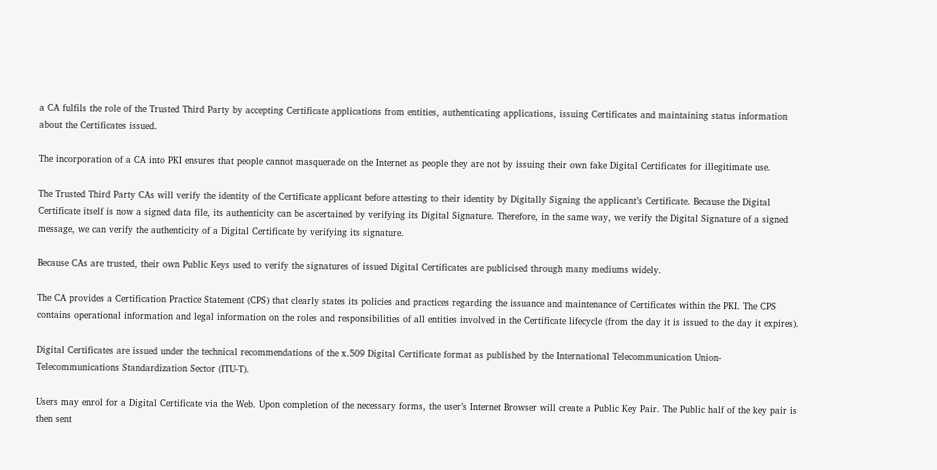a CA fulfils the role of the Trusted Third Party by accepting Certificate applications from entities, authenticating applications, issuing Certificates and maintaining status information about the Certificates issued.

The incorporation of a CA into PKI ensures that people cannot masquerade on the Internet as people they are not by issuing their own fake Digital Certificates for illegitimate use.

The Trusted Third Party CAs will verify the identity of the Certificate applicant before attesting to their identity by Digitally Signing the applicant’s Certificate. Because the Digital Certificate itself is now a signed data file, its authenticity can be ascertained by verifying its Digital Signature. Therefore, in the same way, we verify the Digital Signature of a signed message, we can verify the authenticity of a Digital Certificate by verifying its signature.

Because CAs are trusted, their own Public Keys used to verify the signatures of issued Digital Certificates are publicised through many mediums widely.

The CA provides a Certification Practice Statement (CPS) that clearly states its policies and practices regarding the issuance and maintenance of Certificates within the PKI. The CPS contains operational information and legal information on the roles and responsibilities of all entities involved in the Certificate lifecycle (from the day it is issued to the day it expires).

Digital Certificates are issued under the technical recommendations of the x.509 Digital Certificate format as published by the International Telecommunication Union-Telecommunications Standardization Sector (ITU-T).

Users may enrol for a Digital Certificate via the Web. Upon completion of the necessary forms, the user’s Internet Browser will create a Public Key Pair. The Public half of the key pair is then sent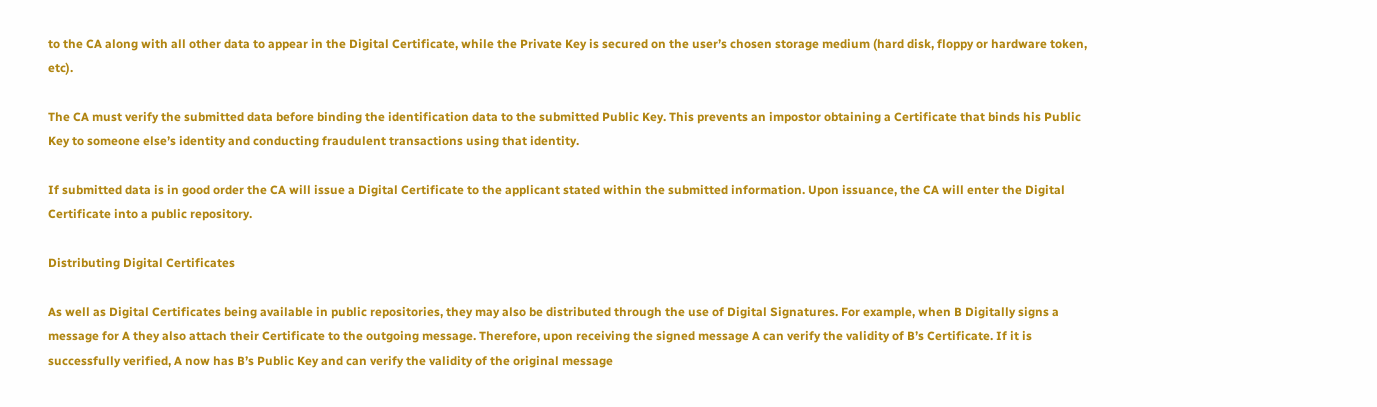to the CA along with all other data to appear in the Digital Certificate, while the Private Key is secured on the user’s chosen storage medium (hard disk, floppy or hardware token, etc).

The CA must verify the submitted data before binding the identification data to the submitted Public Key. This prevents an impostor obtaining a Certificate that binds his Public Key to someone else’s identity and conducting fraudulent transactions using that identity.

If submitted data is in good order the CA will issue a Digital Certificate to the applicant stated within the submitted information. Upon issuance, the CA will enter the Digital Certificate into a public repository.

Distributing Digital Certificates

As well as Digital Certificates being available in public repositories, they may also be distributed through the use of Digital Signatures. For example, when B Digitally signs a message for A they also attach their Certificate to the outgoing message. Therefore, upon receiving the signed message A can verify the validity of B’s Certificate. If it is successfully verified, A now has B’s Public Key and can verify the validity of the original message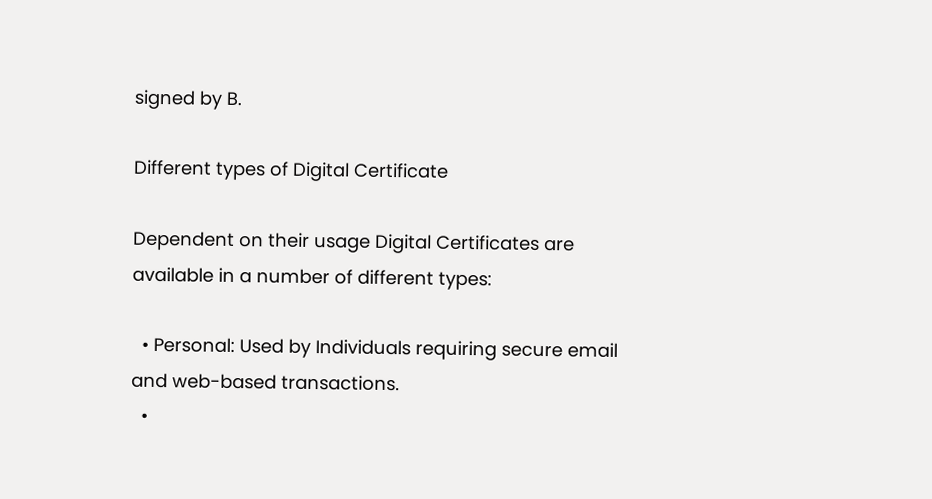signed by B.

Different types of Digital Certificate

Dependent on their usage Digital Certificates are available in a number of different types:

  • Personal: Used by Individuals requiring secure email and web-based transactions.
  •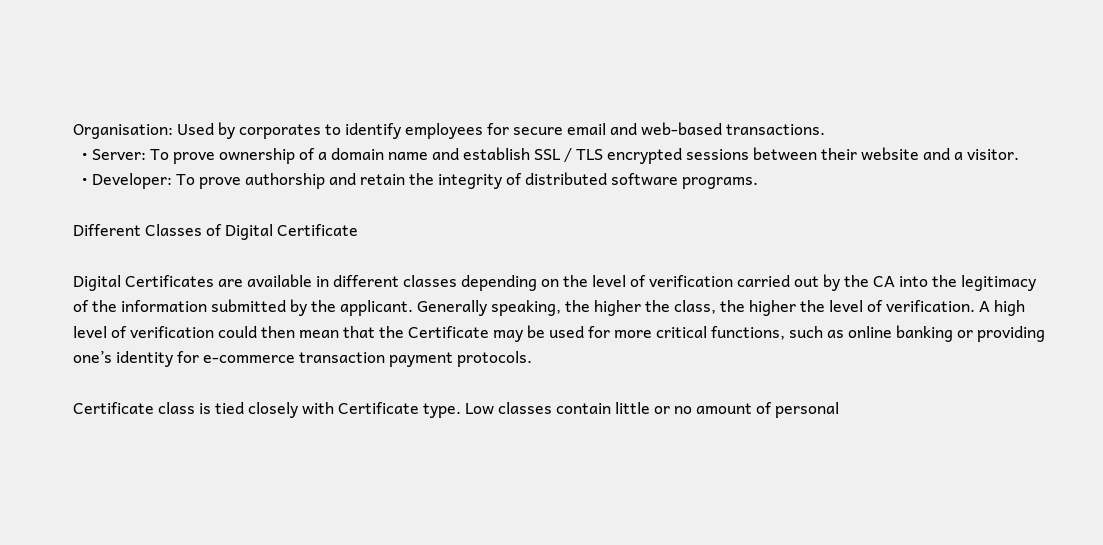Organisation: Used by corporates to identify employees for secure email and web-based transactions.
  • Server: To prove ownership of a domain name and establish SSL / TLS encrypted sessions between their website and a visitor.
  • Developer: To prove authorship and retain the integrity of distributed software programs.

Different Classes of Digital Certificate

Digital Certificates are available in different classes depending on the level of verification carried out by the CA into the legitimacy of the information submitted by the applicant. Generally speaking, the higher the class, the higher the level of verification. A high level of verification could then mean that the Certificate may be used for more critical functions, such as online banking or providing one’s identity for e-commerce transaction payment protocols.

Certificate class is tied closely with Certificate type. Low classes contain little or no amount of personal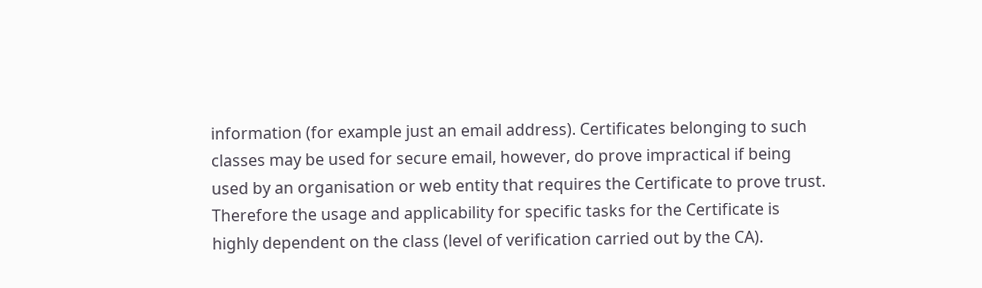information (for example just an email address). Certificates belonging to such classes may be used for secure email, however, do prove impractical if being used by an organisation or web entity that requires the Certificate to prove trust. Therefore the usage and applicability for specific tasks for the Certificate is highly dependent on the class (level of verification carried out by the CA).